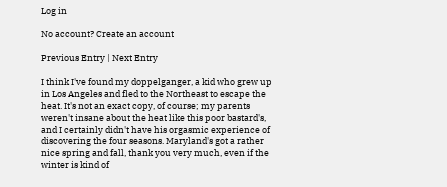Log in

No account? Create an account

Previous Entry | Next Entry

I think I've found my doppelganger, a kid who grew up in Los Angeles and fled to the Northeast to escape the heat. It's not an exact copy, of course; my parents weren't insane about the heat like this poor bastard's, and I certainly didn't have his orgasmic experience of discovering the four seasons. Maryland's got a rather nice spring and fall, thank you very much, even if the winter is kind of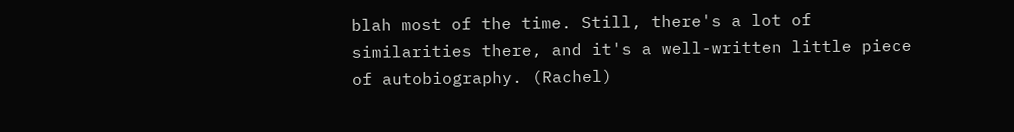blah most of the time. Still, there's a lot of similarities there, and it's a well-written little piece of autobiography. (Rachel)